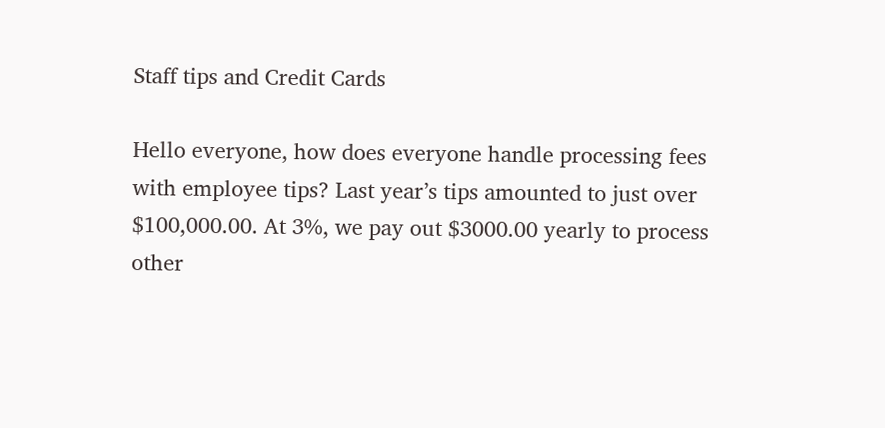Staff tips and Credit Cards

Hello everyone, how does everyone handle processing fees with employee tips? Last year’s tips amounted to just over $100,000.00. At 3%, we pay out $3000.00 yearly to process other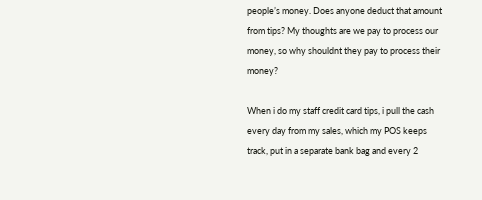people’s money. Does anyone deduct that amount from tips? My thoughts are we pay to process our money, so why shouldnt they pay to process their money?

When i do my staff credit card tips, i pull the cash every day from my sales, which my POS keeps track, put in a separate bank bag and every 2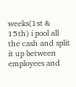weeks(1st & 15th) i pool all the cash and split it up between employees and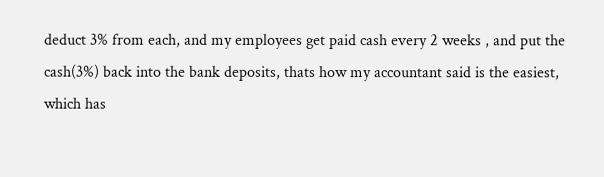deduct 3% from each, and my employees get paid cash every 2 weeks , and put the cash(3%) back into the bank deposits, thats how my accountant said is the easiest, which has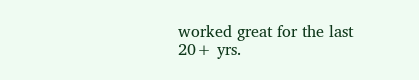worked great for the last 20+ yrs.